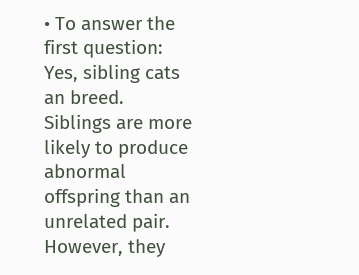• To answer the first question: Yes, sibling cats an breed. Siblings are more likely to produce abnormal offspring than an unrelated pair. However, they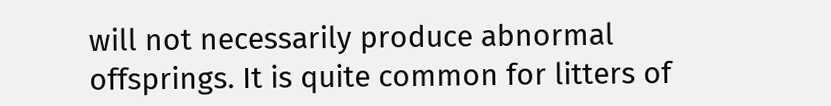will not necessarily produce abnormal offsprings. It is quite common for litters of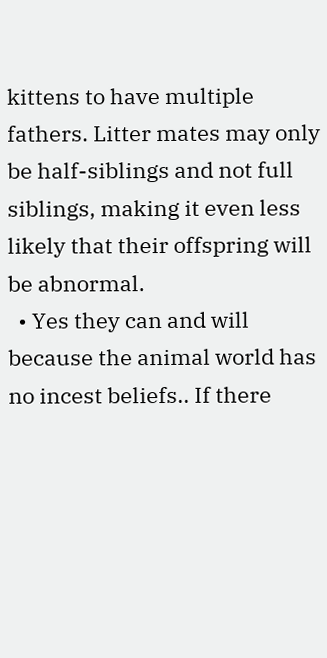kittens to have multiple fathers. Litter mates may only be half-siblings and not full siblings, making it even less likely that their offspring will be abnormal.
  • Yes they can and will because the animal world has no incest beliefs.. If there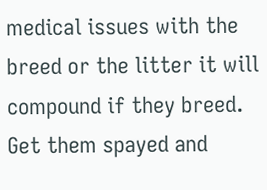medical issues with the breed or the litter it will compound if they breed. Get them spayed and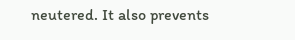neutered. It also prevents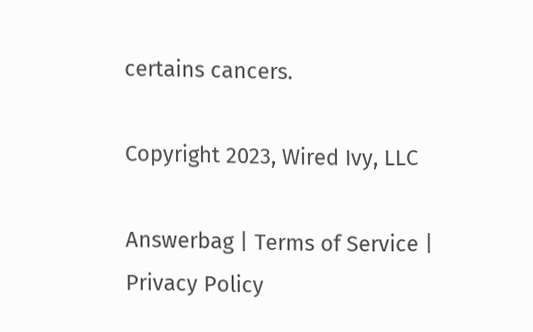certains cancers.

Copyright 2023, Wired Ivy, LLC

Answerbag | Terms of Service | Privacy Policy